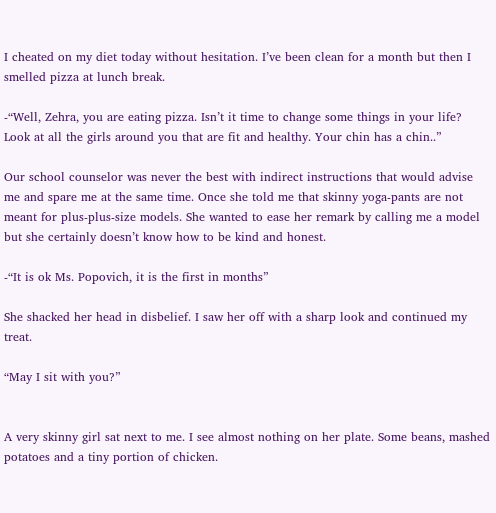I cheated on my diet today without hesitation. I’ve been clean for a month but then I smelled pizza at lunch break.

-“Well, Zehra, you are eating pizza. Isn’t it time to change some things in your life? Look at all the girls around you that are fit and healthy. Your chin has a chin..”

Our school counselor was never the best with indirect instructions that would advise me and spare me at the same time. Once she told me that skinny yoga-pants are not meant for plus-plus-size models. She wanted to ease her remark by calling me a model but she certainly doesn’t know how to be kind and honest.

-“It is ok Ms. Popovich, it is the first in months”

She shacked her head in disbelief. I saw her off with a sharp look and continued my treat.

“May I sit with you?”


A very skinny girl sat next to me. I see almost nothing on her plate. Some beans, mashed potatoes and a tiny portion of chicken.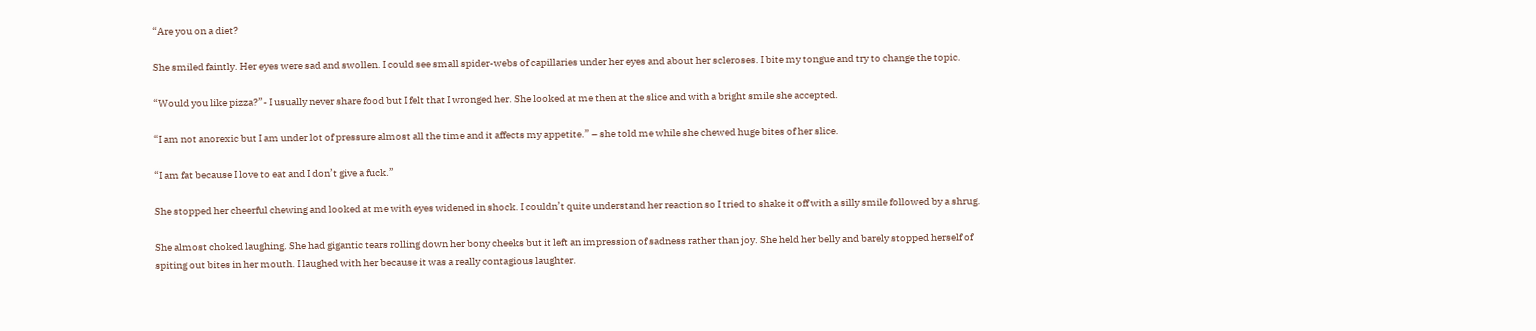“Are you on a diet?

She smiled faintly. Her eyes were sad and swollen. I could see small spider-webs of capillaries under her eyes and about her scleroses. I bite my tongue and try to change the topic.

“Would you like pizza?”- I usually never share food but I felt that I wronged her. She looked at me then at the slice and with a bright smile she accepted.

“I am not anorexic but I am under lot of pressure almost all the time and it affects my appetite.” – she told me while she chewed huge bites of her slice.

“I am fat because I love to eat and I don’t give a fuck.”

She stopped her cheerful chewing and looked at me with eyes widened in shock. I couldn’t quite understand her reaction so I tried to shake it off with a silly smile followed by a shrug.

She almost choked laughing. She had gigantic tears rolling down her bony cheeks but it left an impression of sadness rather than joy. She held her belly and barely stopped herself of spiting out bites in her mouth. I laughed with her because it was a really contagious laughter.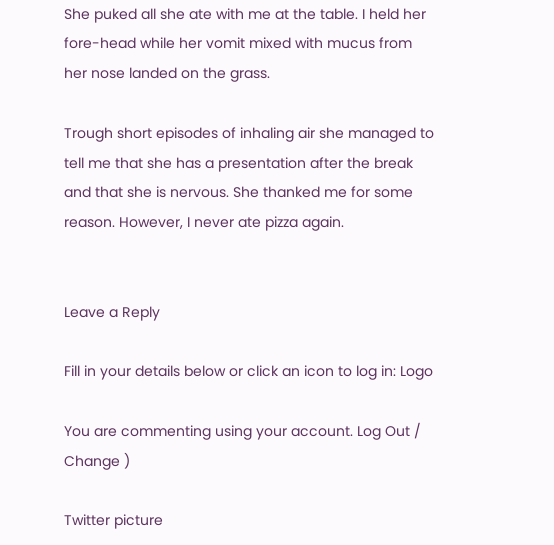She puked all she ate with me at the table. I held her fore-head while her vomit mixed with mucus from her nose landed on the grass.

Trough short episodes of inhaling air she managed to tell me that she has a presentation after the break and that she is nervous. She thanked me for some reason. However, I never ate pizza again.


Leave a Reply

Fill in your details below or click an icon to log in: Logo

You are commenting using your account. Log Out / Change )

Twitter picture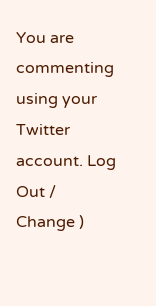You are commenting using your Twitter account. Log Out / Change )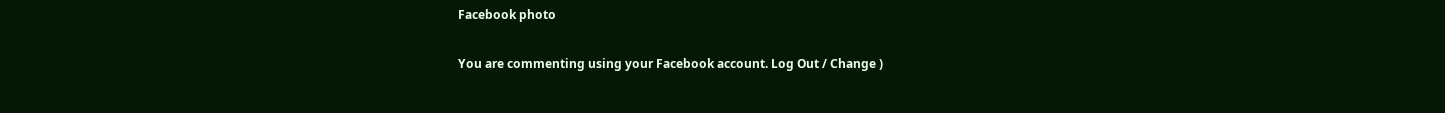Facebook photo

You are commenting using your Facebook account. Log Out / Change )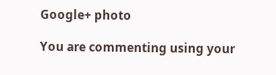Google+ photo

You are commenting using your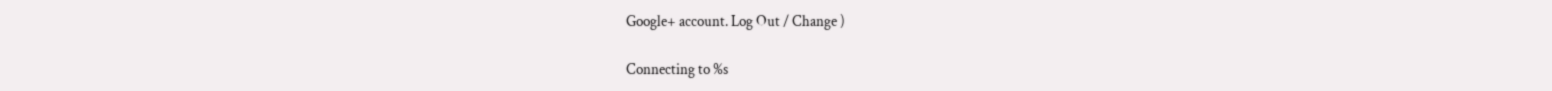Google+ account. Log Out / Change )

Connecting to %s